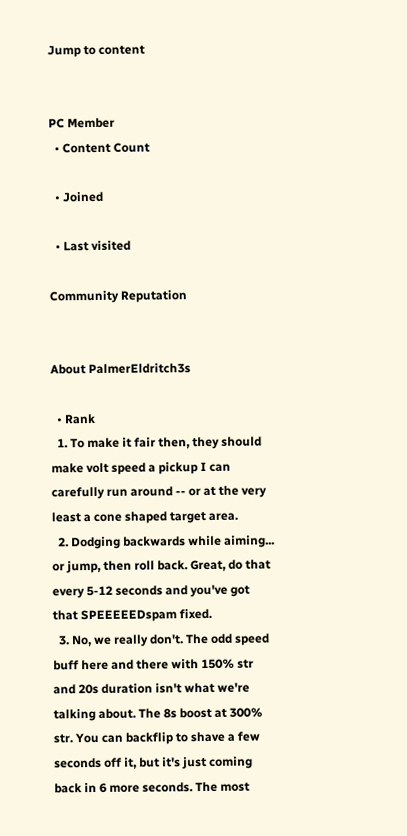Jump to content


PC Member
  • Content Count

  • Joined

  • Last visited

Community Reputation


About PalmerEldritch3s

  • Rank
  1. To make it fair then, they should make volt speed a pickup I can carefully run around -- or at the very least a cone shaped target area.
  2. Dodging backwards while aiming... or jump, then roll back. Great, do that every 5-12 seconds and you've got that SPEEEEEDspam fixed.
  3. No, we really don't. The odd speed buff here and there with 150% str and 20s duration isn't what we're talking about. The 8s boost at 300% str. You can backflip to shave a few seconds off it, but it's just coming back in 6 more seconds. The most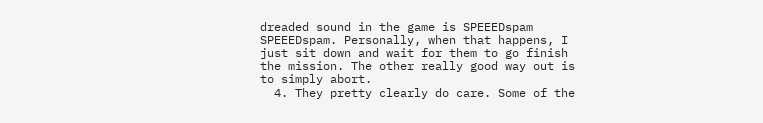dreaded sound in the game is SPEEEDspam SPEEEDspam. Personally, when that happens, I just sit down and wait for them to go finish the mission. The other really good way out is to simply abort.
  4. They pretty clearly do care. Some of the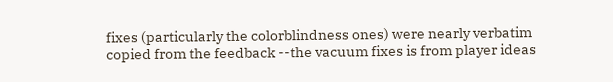fixes (particularly the colorblindness ones) were nearly verbatim copied from the feedback --the vacuum fixes is from player ideas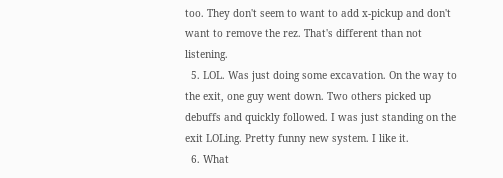too. They don't seem to want to add x-pickup and don't want to remove the rez. That's different than not listening.
  5. LOL. Was just doing some excavation. On the way to the exit, one guy went down. Two others picked up debuffs and quickly followed. I was just standing on the exit LOLing. Pretty funny new system. I like it.
  6. What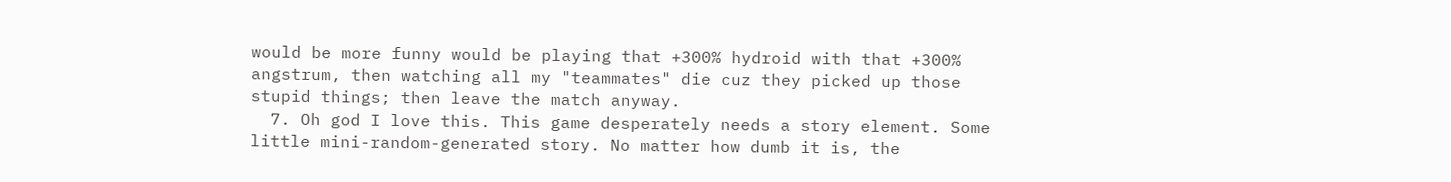would be more funny would be playing that +300% hydroid with that +300% angstrum, then watching all my "teammates" die cuz they picked up those stupid things; then leave the match anyway.
  7. Oh god I love this. This game desperately needs a story element. Some little mini-random-generated story. No matter how dumb it is, the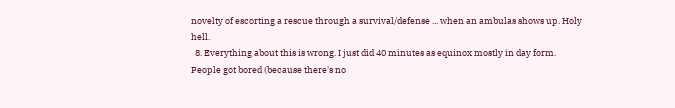novelty of escorting a rescue through a survival/defense ... when an ambulas shows up. Holy hell.
  8. Everything about this is wrong. I just did 40 minutes as equinox mostly in day form. People got bored (because there's no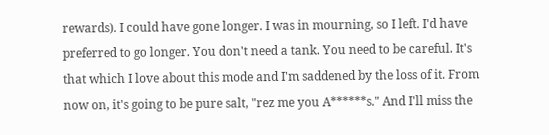rewards). I could have gone longer. I was in mourning, so I left. I'd have preferred to go longer. You don't need a tank. You need to be careful. It's that which I love about this mode and I'm saddened by the loss of it. From now on, it's going to be pure salt, "rez me you A******s." And I'll miss the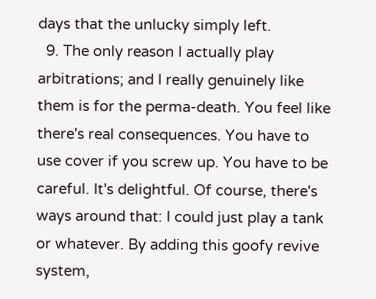days that the unlucky simply left.
  9. The only reason I actually play arbitrations; and I really genuinely like them is for the perma-death. You feel like there's real consequences. You have to use cover if you screw up. You have to be careful. It's delightful. Of course, there's ways around that: I could just play a tank or whatever. By adding this goofy revive system,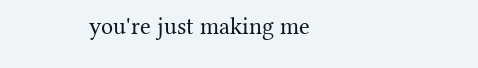you're just making me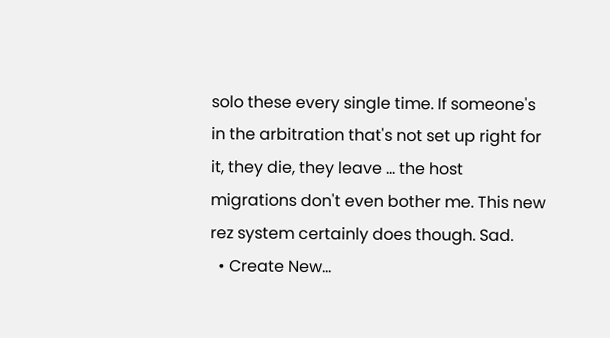solo these every single time. If someone's in the arbitration that's not set up right for it, they die, they leave ... the host migrations don't even bother me. This new rez system certainly does though. Sad.
  • Create New...